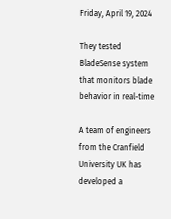Friday, April 19, 2024

They tested BladeSense system that monitors blade behavior in real-time

A team of engineers from the Cranfield University UK has developed a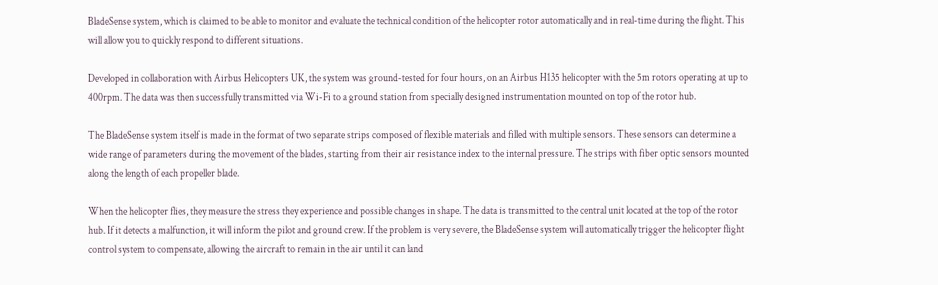BladeSense system, which is claimed to be able to monitor and evaluate the technical condition of the helicopter rotor automatically and in real-time during the flight. This will allow you to quickly respond to different situations.

Developed in collaboration with Airbus Helicopters UK, the system was ground-tested for four hours, on an Airbus H135 helicopter with the 5m rotors operating at up to 400rpm. The data was then successfully transmitted via Wi-Fi to a ground station from specially designed instrumentation mounted on top of the rotor hub.

The BladeSense system itself is made in the format of two separate strips composed of flexible materials and filled with multiple sensors. These sensors can determine a wide range of parameters during the movement of the blades, starting from their air resistance index to the internal pressure. The strips with fiber optic sensors mounted along the length of each propeller blade.

When the helicopter flies, they measure the stress they experience and possible changes in shape. The data is transmitted to the central unit located at the top of the rotor hub. If it detects a malfunction, it will inform the pilot and ground crew. If the problem is very severe, the BladeSense system will automatically trigger the helicopter flight control system to compensate, allowing the aircraft to remain in the air until it can land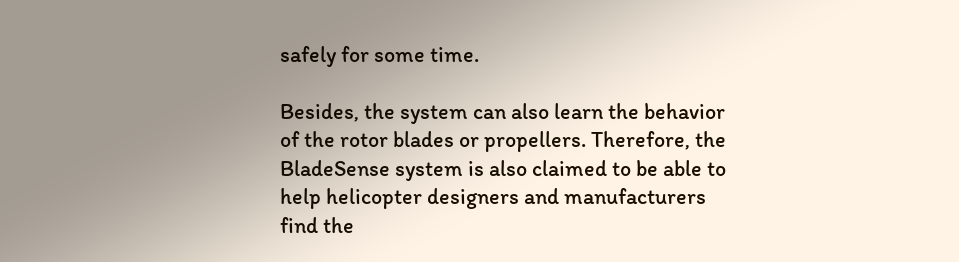safely for some time.

Besides, the system can also learn the behavior of the rotor blades or propellers. Therefore, the BladeSense system is also claimed to be able to help helicopter designers and manufacturers find the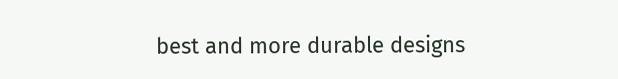best and more durable designs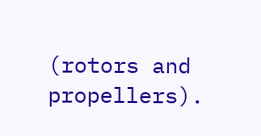(rotors and propellers).